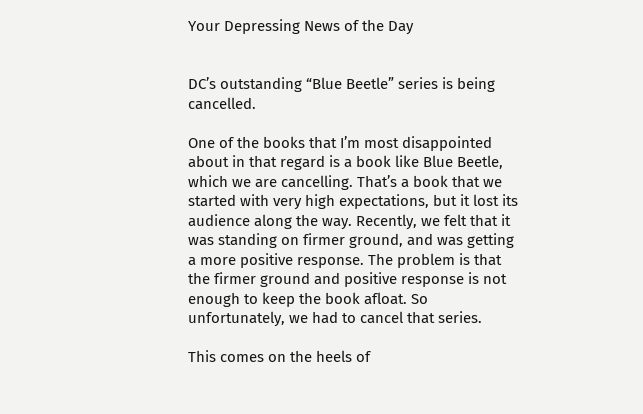Your Depressing News of the Day


DC’s outstanding “Blue Beetle” series is being cancelled.

One of the books that I’m most disappointed about in that regard is a book like Blue Beetle, which we are cancelling. That’s a book that we started with very high expectations, but it lost its audience along the way. Recently, we felt that it was standing on firmer ground, and was getting a more positive response. The problem is that the firmer ground and positive response is not enough to keep the book afloat. So unfortunately, we had to cancel that series.

This comes on the heels of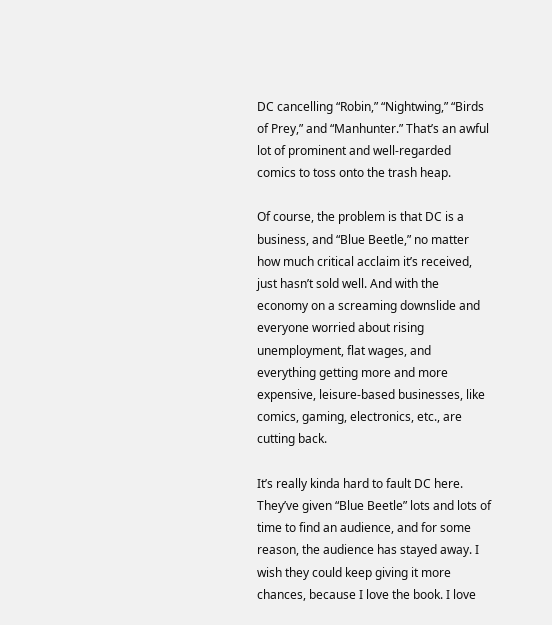DC cancelling “Robin,” “Nightwing,” “Birds of Prey,” and “Manhunter.” That’s an awful lot of prominent and well-regarded comics to toss onto the trash heap.

Of course, the problem is that DC is a business, and “Blue Beetle,” no matter how much critical acclaim it’s received, just hasn’t sold well. And with the economy on a screaming downslide and everyone worried about rising unemployment, flat wages, and everything getting more and more expensive, leisure-based businesses, like comics, gaming, electronics, etc., are cutting back.

It’s really kinda hard to fault DC here. They’ve given “Blue Beetle” lots and lots of time to find an audience, and for some reason, the audience has stayed away. I wish they could keep giving it more chances, because I love the book. I love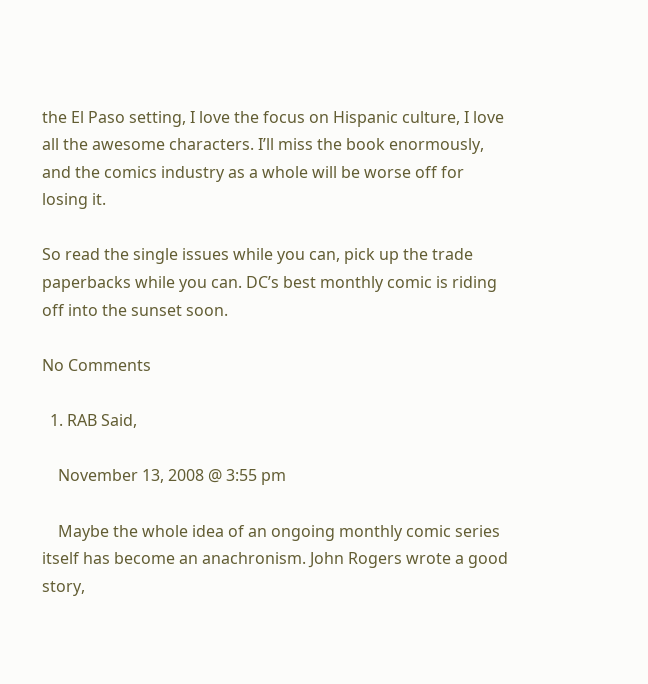the El Paso setting, I love the focus on Hispanic culture, I love all the awesome characters. I’ll miss the book enormously, and the comics industry as a whole will be worse off for losing it.

So read the single issues while you can, pick up the trade paperbacks while you can. DC’s best monthly comic is riding off into the sunset soon.

No Comments

  1. RAB Said,

    November 13, 2008 @ 3:55 pm

    Maybe the whole idea of an ongoing monthly comic series itself has become an anachronism. John Rogers wrote a good story,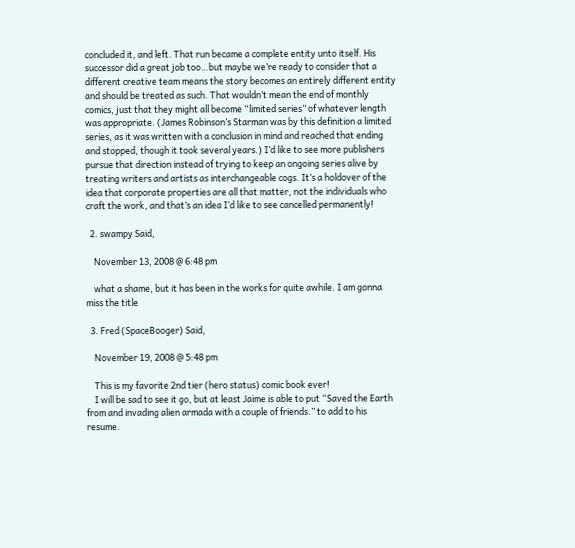concluded it, and left. That run became a complete entity unto itself. His successor did a great job too…but maybe we’re ready to consider that a different creative team means the story becomes an entirely different entity and should be treated as such. That wouldn’t mean the end of monthly comics, just that they might all become “limited series” of whatever length was appropriate. (James Robinson’s Starman was by this definition a limited series, as it was written with a conclusion in mind and reached that ending and stopped, though it took several years.) I’d like to see more publishers pursue that direction instead of trying to keep an ongoing series alive by treating writers and artists as interchangeable cogs. It’s a holdover of the idea that corporate properties are all that matter, not the individuals who craft the work, and that’s an idea I’d like to see cancelled permanently!

  2. swampy Said,

    November 13, 2008 @ 6:48 pm

    what a shame, but it has been in the works for quite awhile. I am gonna miss the title

  3. Fred (SpaceBooger) Said,

    November 19, 2008 @ 5:48 pm

    This is my favorite 2nd tier (hero status) comic book ever!
    I will be sad to see it go, but at least Jaime is able to put “Saved the Earth from and invading alien armada with a couple of friends.” to add to his resume.